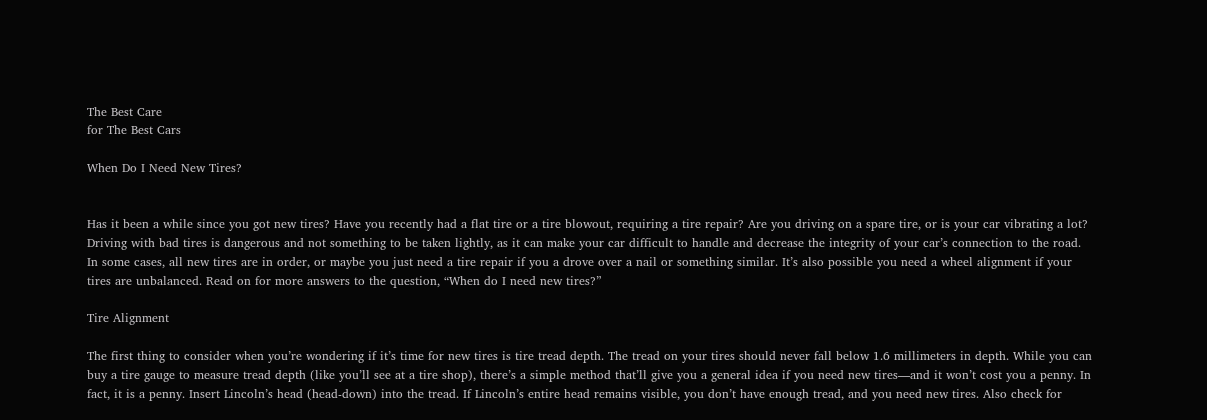The Best Care
for The Best Cars

When Do I Need New Tires?


Has it been a while since you got new tires? Have you recently had a flat tire or a tire blowout, requiring a tire repair? Are you driving on a spare tire, or is your car vibrating a lot? Driving with bad tires is dangerous and not something to be taken lightly, as it can make your car difficult to handle and decrease the integrity of your car’s connection to the road. In some cases, all new tires are in order, or maybe you just need a tire repair if you a drove over a nail or something similar. It’s also possible you need a wheel alignment if your tires are unbalanced. Read on for more answers to the question, “When do I need new tires?”

Tire Alignment

The first thing to consider when you’re wondering if it’s time for new tires is tire tread depth. The tread on your tires should never fall below 1.6 millimeters in depth. While you can buy a tire gauge to measure tread depth (like you’ll see at a tire shop), there’s a simple method that’ll give you a general idea if you need new tires—and it won’t cost you a penny. In fact, it is a penny. Insert Lincoln’s head (head-down) into the tread. If Lincoln’s entire head remains visible, you don’t have enough tread, and you need new tires. Also check for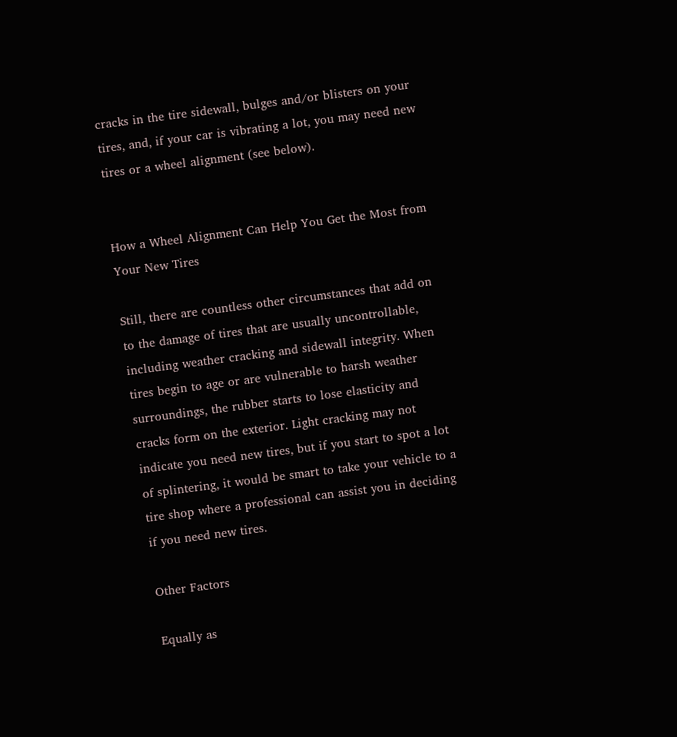cracks in the tire sidewall, bulges and/or blisters on your tires, and, if your car is vibrating a lot, you may need new tires or a wheel alignment (see below).


How a Wheel Alignment Can Help You Get the Most from Your New Tires

Still, there are countless other circumstances that add on to the damage of tires that are usually uncontrollable, including weather cracking and sidewall integrity. When tires begin to age or are vulnerable to harsh weather surroundings, the rubber starts to lose elasticity and cracks form on the exterior. Light cracking may not indicate you need new tires, but if you start to spot a lot of splintering, it would be smart to take your vehicle to a tire shop where a professional can assist you in deciding if you need new tires.

Other Factors

Equally as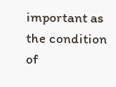important as the condition of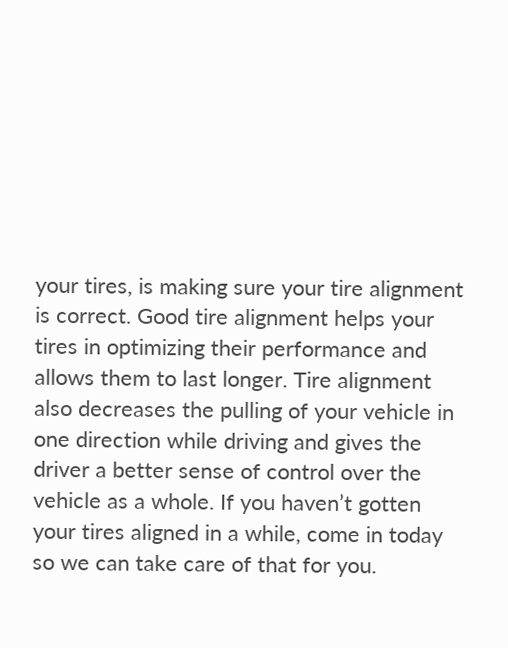your tires, is making sure your tire alignment is correct. Good tire alignment helps your tires in optimizing their performance and allows them to last longer. Tire alignment also decreases the pulling of your vehicle in one direction while driving and gives the driver a better sense of control over the vehicle as a whole. If you haven’t gotten your tires aligned in a while, come in today so we can take care of that for you.